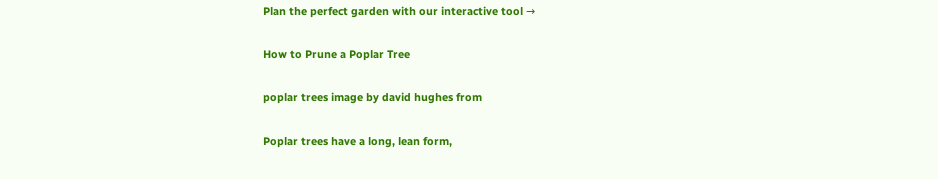Plan the perfect garden with our interactive tool →

How to Prune a Poplar Tree

poplar trees image by david hughes from

Poplar trees have a long, lean form,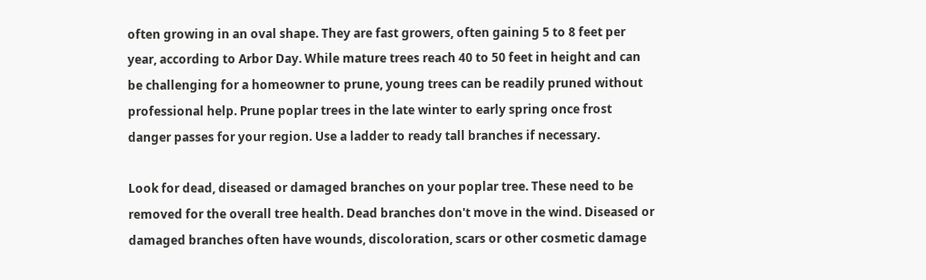often growing in an oval shape. They are fast growers, often gaining 5 to 8 feet per year, according to Arbor Day. While mature trees reach 40 to 50 feet in height and can be challenging for a homeowner to prune, young trees can be readily pruned without professional help. Prune poplar trees in the late winter to early spring once frost danger passes for your region. Use a ladder to ready tall branches if necessary.

Look for dead, diseased or damaged branches on your poplar tree. These need to be removed for the overall tree health. Dead branches don't move in the wind. Diseased or damaged branches often have wounds, discoloration, scars or other cosmetic damage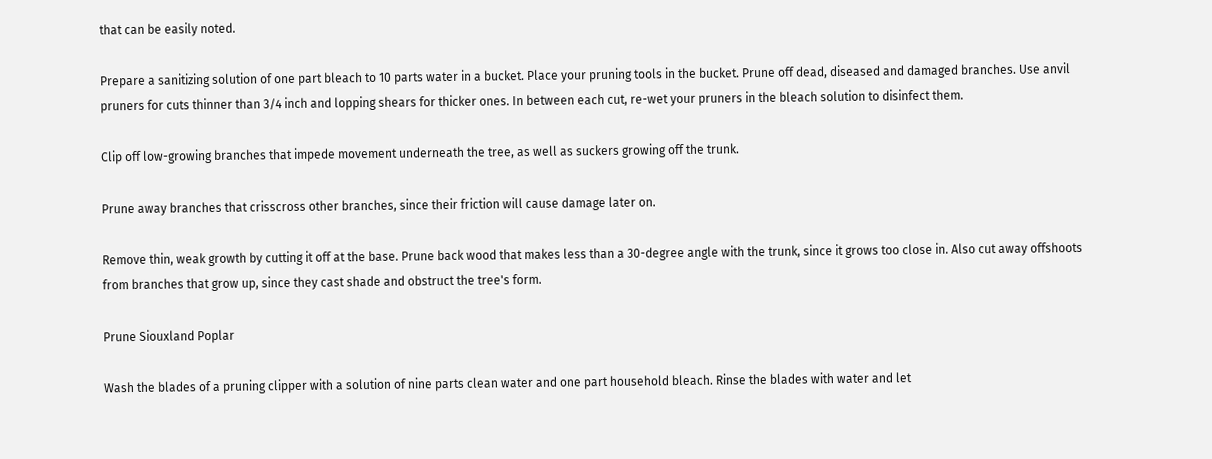that can be easily noted.

Prepare a sanitizing solution of one part bleach to 10 parts water in a bucket. Place your pruning tools in the bucket. Prune off dead, diseased and damaged branches. Use anvil pruners for cuts thinner than 3/4 inch and lopping shears for thicker ones. In between each cut, re-wet your pruners in the bleach solution to disinfect them.

Clip off low-growing branches that impede movement underneath the tree, as well as suckers growing off the trunk.

Prune away branches that crisscross other branches, since their friction will cause damage later on.

Remove thin, weak growth by cutting it off at the base. Prune back wood that makes less than a 30-degree angle with the trunk, since it grows too close in. Also cut away offshoots from branches that grow up, since they cast shade and obstruct the tree's form.

Prune Siouxland Poplar

Wash the blades of a pruning clipper with a solution of nine parts clean water and one part household bleach. Rinse the blades with water and let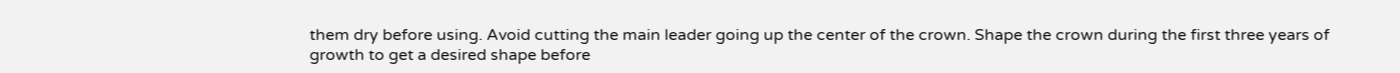them dry before using. Avoid cutting the main leader going up the center of the crown. Shape the crown during the first three years of growth to get a desired shape before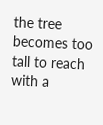the tree becomes too tall to reach with a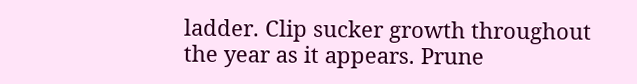ladder. Clip sucker growth throughout the year as it appears. Prune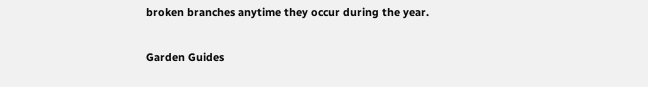broken branches anytime they occur during the year.

Garden Guides